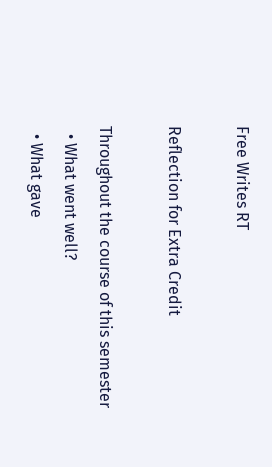Free Writes RT

Reflection for Extra Credit

Throughout the course of this semester
  • What went well?
  • What gave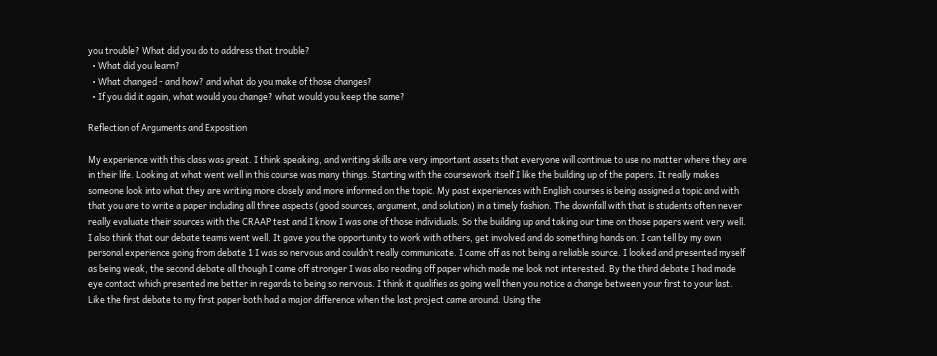you trouble? What did you do to address that trouble?
  • What did you learn?
  • What changed - and how? and what do you make of those changes?
  • If you did it again, what would you change? what would you keep the same?

Reflection of Arguments and Exposition

My experience with this class was great. I think speaking, and writing skills are very important assets that everyone will continue to use no matter where they are in their life. Looking at what went well in this course was many things. Starting with the coursework itself I like the building up of the papers. It really makes someone look into what they are writing more closely and more informed on the topic. My past experiences with English courses is being assigned a topic and with that you are to write a paper including all three aspects (good sources, argument, and solution) in a timely fashion. The downfall with that is students often never really evaluate their sources with the CRAAP test and I know I was one of those individuals. So the building up and taking our time on those papers went very well. I also think that our debate teams went well. It gave you the opportunity to work with others, get involved and do something hands on. I can tell by my own personal experience going from debate 1 I was so nervous and couldn’t really communicate. I came off as not being a reliable source. I looked and presented myself as being weak, the second debate all though I came off stronger I was also reading off paper which made me look not interested. By the third debate I had made eye contact which presented me better in regards to being so nervous. I think it qualifies as going well then you notice a change between your first to your last. Like the first debate to my first paper both had a major difference when the last project came around. Using the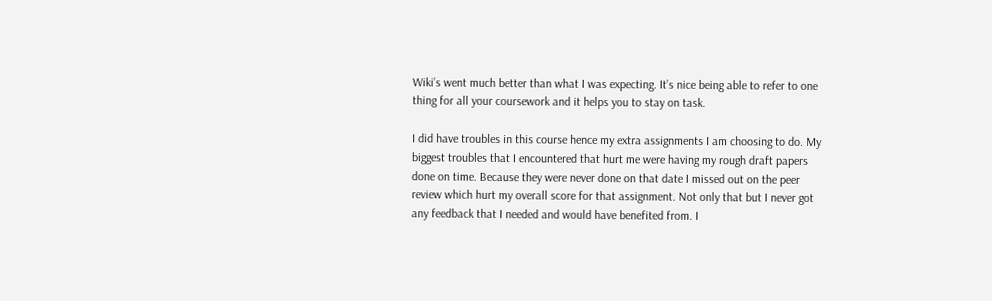Wiki’s went much better than what I was expecting. It’s nice being able to refer to one thing for all your coursework and it helps you to stay on task.

I did have troubles in this course hence my extra assignments I am choosing to do. My biggest troubles that I encountered that hurt me were having my rough draft papers done on time. Because they were never done on that date I missed out on the peer review which hurt my overall score for that assignment. Not only that but I never got any feedback that I needed and would have benefited from. I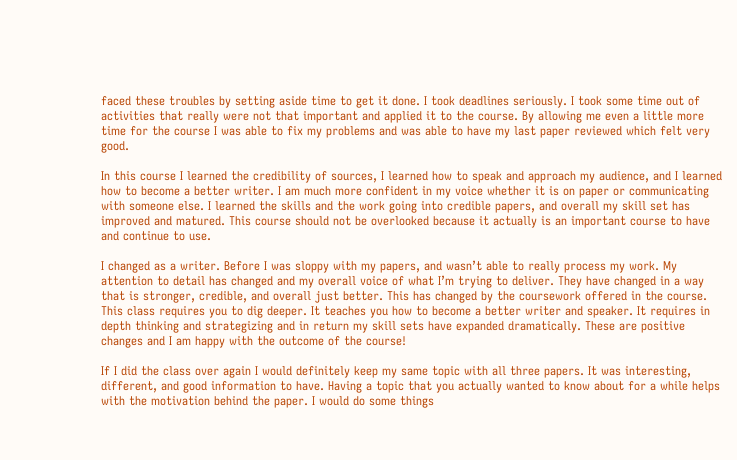faced these troubles by setting aside time to get it done. I took deadlines seriously. I took some time out of activities that really were not that important and applied it to the course. By allowing me even a little more time for the course I was able to fix my problems and was able to have my last paper reviewed which felt very good.

In this course I learned the credibility of sources, I learned how to speak and approach my audience, and I learned how to become a better writer. I am much more confident in my voice whether it is on paper or communicating with someone else. I learned the skills and the work going into credible papers, and overall my skill set has improved and matured. This course should not be overlooked because it actually is an important course to have and continue to use.

I changed as a writer. Before I was sloppy with my papers, and wasn’t able to really process my work. My attention to detail has changed and my overall voice of what I’m trying to deliver. They have changed in a way that is stronger, credible, and overall just better. This has changed by the coursework offered in the course. This class requires you to dig deeper. It teaches you how to become a better writer and speaker. It requires in depth thinking and strategizing and in return my skill sets have expanded dramatically. These are positive changes and I am happy with the outcome of the course!

If I did the class over again I would definitely keep my same topic with all three papers. It was interesting, different, and good information to have. Having a topic that you actually wanted to know about for a while helps with the motivation behind the paper. I would do some things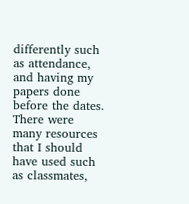differently such as attendance, and having my papers done before the dates. There were many resources that I should have used such as classmates,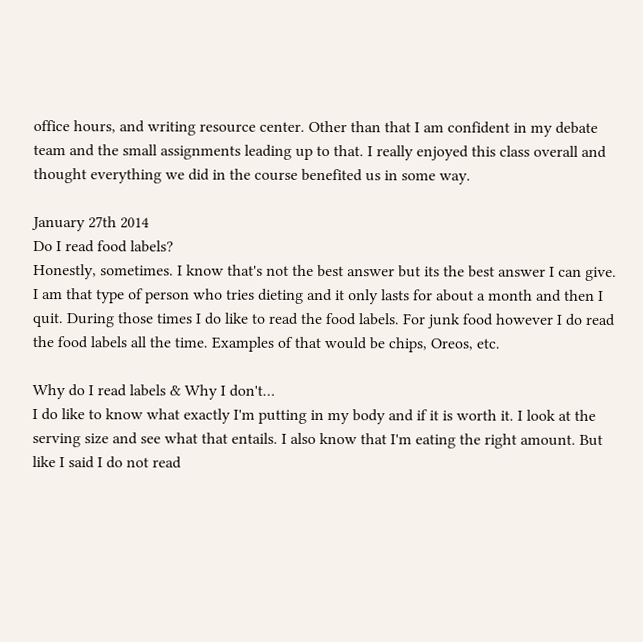office hours, and writing resource center. Other than that I am confident in my debate team and the small assignments leading up to that. I really enjoyed this class overall and thought everything we did in the course benefited us in some way.

January 27th 2014
Do I read food labels?
Honestly, sometimes. I know that's not the best answer but its the best answer I can give. I am that type of person who tries dieting and it only lasts for about a month and then I quit. During those times I do like to read the food labels. For junk food however I do read the food labels all the time. Examples of that would be chips, Oreos, etc.

Why do I read labels & Why I don't…
I do like to know what exactly I'm putting in my body and if it is worth it. I look at the serving size and see what that entails. I also know that I'm eating the right amount. But like I said I do not read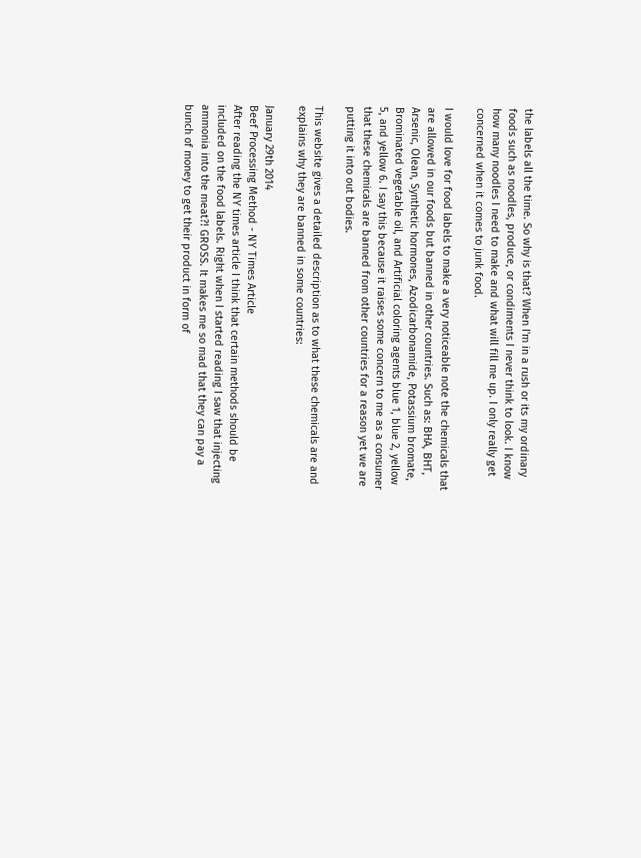the labels all the time. So why is that? When I'm in a rush or its my ordinary foods such as noodles, produce, or condiments I never think to look. I know how many noodles I need to make and what will fill me up. I only really get concerned when it comes to junk food.

I would love for food labels to make a very noticeable note the chemicals that are allowed in our foods but banned in other countries. Such as: BHA, BHT, Arsenic, Olean, Synthetic hormones, Azodicarbonamide, Potassium bromate, Brominated vegetable oil, and Artificial coloring agents blue 1, blue 2, yellow 5, and yellow 6. I say this because it raises some concern to me as a consumer that these chemicals are banned from other countries for a reason yet we are putting it into out bodies.

This website gives a detailed description as to what these chemicals are and explains why they are banned in some countries:

January 29th 2014
Beef Processing Method - NY Times Article
After reading the NY times article I think that certain methods should be included on the food labels. Right when I started reading I saw that injecting ammonia into the meat?! GROSS. It makes me so mad that they can pay a bunch of money to get their product in form of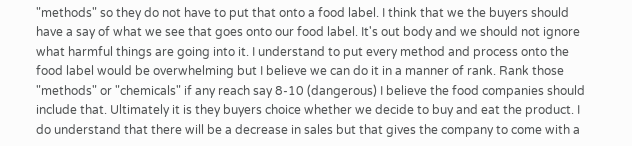"methods" so they do not have to put that onto a food label. I think that we the buyers should have a say of what we see that goes onto our food label. It's out body and we should not ignore what harmful things are going into it. I understand to put every method and process onto the food label would be overwhelming but I believe we can do it in a manner of rank. Rank those "methods" or "chemicals" if any reach say 8-10 (dangerous) I believe the food companies should include that. Ultimately it is they buyers choice whether we decide to buy and eat the product. I do understand that there will be a decrease in sales but that gives the company to come with a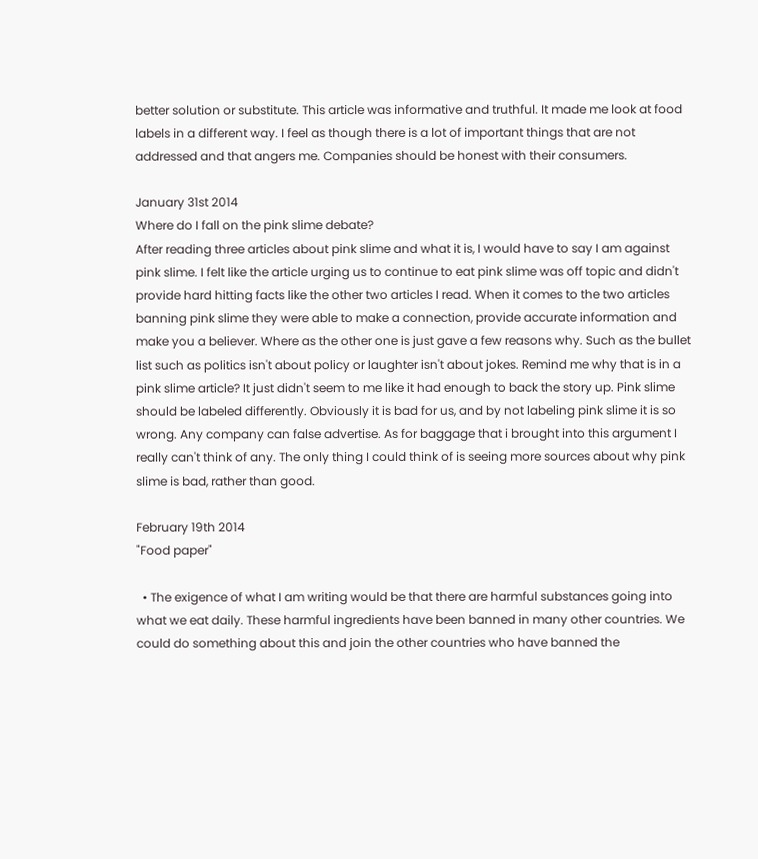better solution or substitute. This article was informative and truthful. It made me look at food labels in a different way. I feel as though there is a lot of important things that are not addressed and that angers me. Companies should be honest with their consumers.

January 31st 2014
Where do I fall on the pink slime debate?
After reading three articles about pink slime and what it is, I would have to say I am against pink slime. I felt like the article urging us to continue to eat pink slime was off topic and didn't provide hard hitting facts like the other two articles I read. When it comes to the two articles banning pink slime they were able to make a connection, provide accurate information and make you a believer. Where as the other one is just gave a few reasons why. Such as the bullet list such as politics isn't about policy or laughter isn't about jokes. Remind me why that is in a pink slime article? It just didn't seem to me like it had enough to back the story up. Pink slime should be labeled differently. Obviously it is bad for us, and by not labeling pink slime it is so wrong. Any company can false advertise. As for baggage that i brought into this argument I really can't think of any. The only thing I could think of is seeing more sources about why pink slime is bad, rather than good.

February 19th 2014
"Food paper"

  • The exigence of what I am writing would be that there are harmful substances going into what we eat daily. These harmful ingredients have been banned in many other countries. We could do something about this and join the other countries who have banned the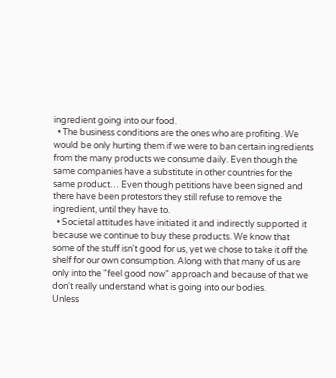ingredient going into our food.
  • The business conditions are the ones who are profiting. We would be only hurting them if we were to ban certain ingredients from the many products we consume daily. Even though the same companies have a substitute in other countries for the same product… Even though petitions have been signed and there have been protestors they still refuse to remove the ingredient, until they have to.
  • Societal attitudes have initiated it and indirectly supported it because we continue to buy these products. We know that some of the stuff isn't good for us, yet we chose to take it off the shelf for our own consumption. Along with that many of us are only into the "feel good now" approach and because of that we don't really understand what is going into our bodies.
Unless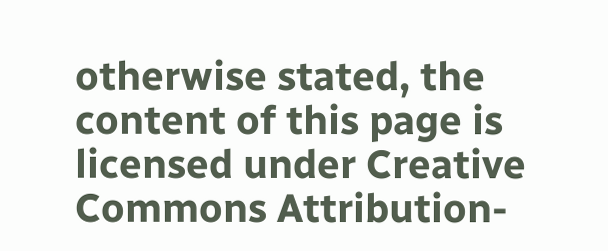otherwise stated, the content of this page is licensed under Creative Commons Attribution-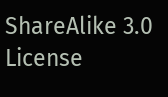ShareAlike 3.0 License